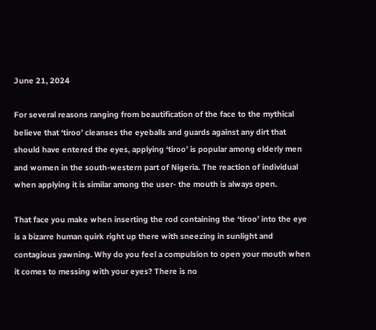June 21, 2024

For several reasons ranging from beautification of the face to the mythical believe that ‘tiroo’ cleanses the eyeballs and guards against any dirt that should have entered the eyes, applying ‘tiroo’ is popular among elderly men and women in the south-western part of Nigeria. The reaction of individual when applying it is similar among the user- the mouth is always open.

That face you make when inserting the rod containing the ‘tiroo’ into the eye is a bizarre human quirk right up there with sneezing in sunlight and contagious yawning. Why do you feel a compulsion to open your mouth when it comes to messing with your eyes? There is no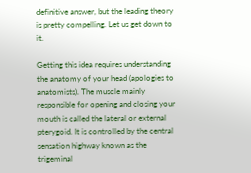definitive answer, but the leading theory is pretty compelling. Let us get down to it.

Getting this idea requires understanding the anatomy of your head (apologies to anatomists). The muscle mainly responsible for opening and closing your mouth is called the lateral or external pterygoid. It is controlled by the central sensation highway known as the trigeminal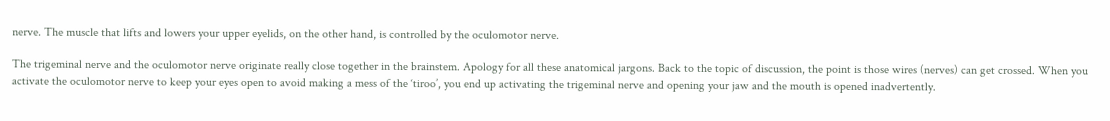nerve. The muscle that lifts and lowers your upper eyelids, on the other hand, is controlled by the oculomotor nerve.

The trigeminal nerve and the oculomotor nerve originate really close together in the brainstem. Apology for all these anatomical jargons. Back to the topic of discussion, the point is those wires (nerves) can get crossed. When you activate the oculomotor nerve to keep your eyes open to avoid making a mess of the ‘tiroo’, you end up activating the trigeminal nerve and opening your jaw and the mouth is opened inadvertently.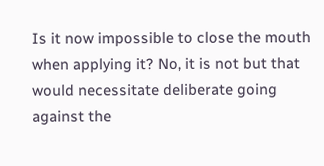Is it now impossible to close the mouth when applying it? No, it is not but that would necessitate deliberate going against the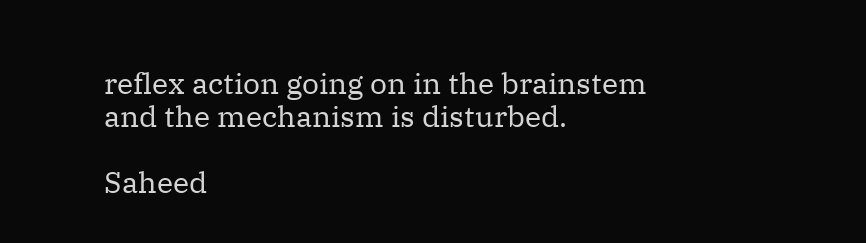reflex action going on in the brainstem and the mechanism is disturbed.

Saheed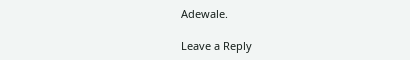Adewale.

Leave a Reply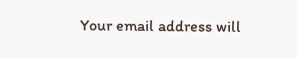Your email address will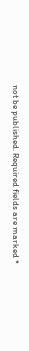not be published. Required fields are marked *